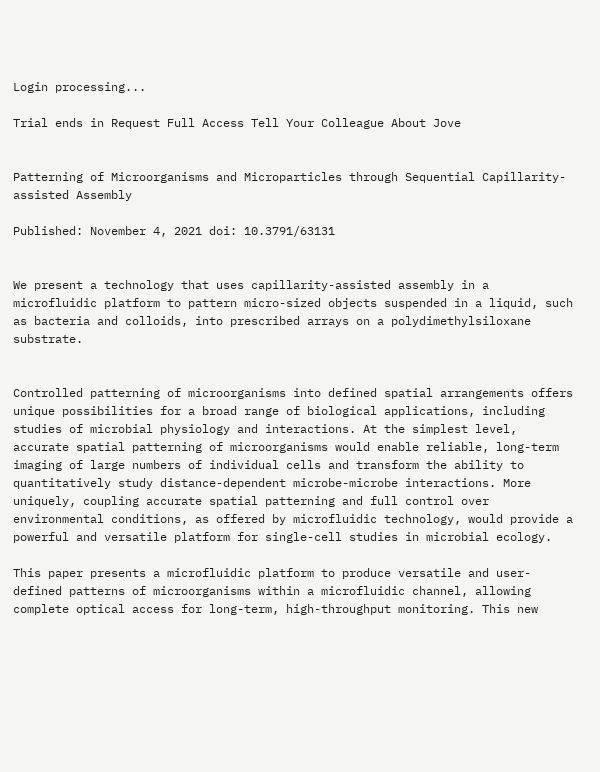Login processing...

Trial ends in Request Full Access Tell Your Colleague About Jove


Patterning of Microorganisms and Microparticles through Sequential Capillarity-assisted Assembly

Published: November 4, 2021 doi: 10.3791/63131


We present a technology that uses capillarity-assisted assembly in a microfluidic platform to pattern micro-sized objects suspended in a liquid, such as bacteria and colloids, into prescribed arrays on a polydimethylsiloxane substrate.


Controlled patterning of microorganisms into defined spatial arrangements offers unique possibilities for a broad range of biological applications, including studies of microbial physiology and interactions. At the simplest level, accurate spatial patterning of microorganisms would enable reliable, long-term imaging of large numbers of individual cells and transform the ability to quantitatively study distance-dependent microbe-microbe interactions. More uniquely, coupling accurate spatial patterning and full control over environmental conditions, as offered by microfluidic technology, would provide a powerful and versatile platform for single-cell studies in microbial ecology.

This paper presents a microfluidic platform to produce versatile and user-defined patterns of microorganisms within a microfluidic channel, allowing complete optical access for long-term, high-throughput monitoring. This new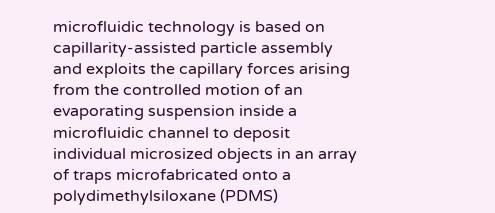microfluidic technology is based on capillarity-assisted particle assembly and exploits the capillary forces arising from the controlled motion of an evaporating suspension inside a microfluidic channel to deposit individual microsized objects in an array of traps microfabricated onto a polydimethylsiloxane (PDMS)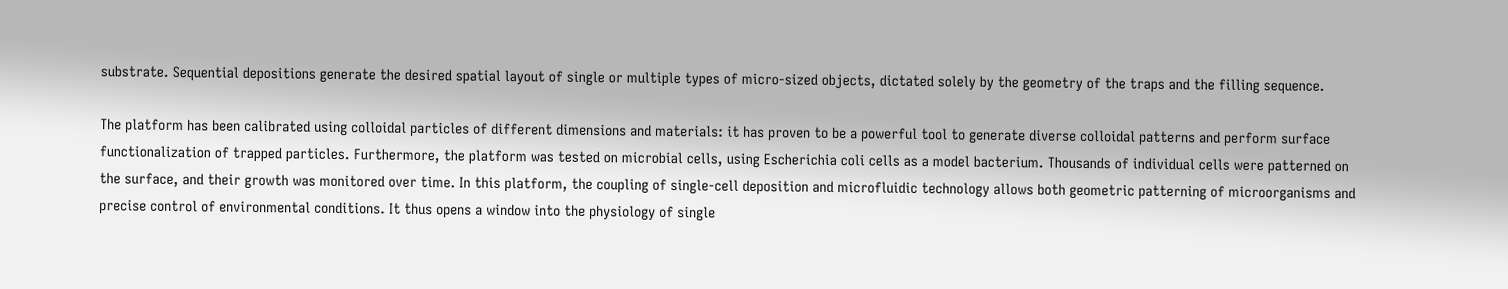substrate. Sequential depositions generate the desired spatial layout of single or multiple types of micro-sized objects, dictated solely by the geometry of the traps and the filling sequence.

The platform has been calibrated using colloidal particles of different dimensions and materials: it has proven to be a powerful tool to generate diverse colloidal patterns and perform surface functionalization of trapped particles. Furthermore, the platform was tested on microbial cells, using Escherichia coli cells as a model bacterium. Thousands of individual cells were patterned on the surface, and their growth was monitored over time. In this platform, the coupling of single-cell deposition and microfluidic technology allows both geometric patterning of microorganisms and precise control of environmental conditions. It thus opens a window into the physiology of single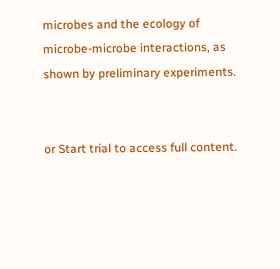microbes and the ecology of microbe-microbe interactions, as shown by preliminary experiments.


or Start trial to access full content.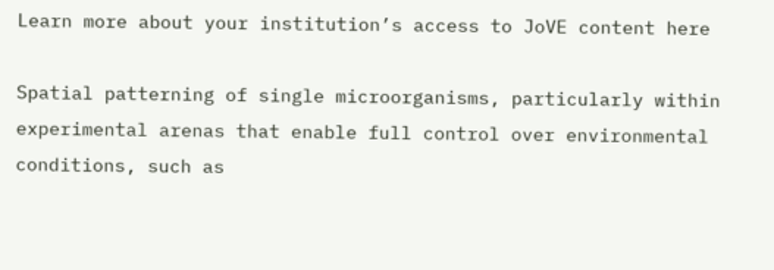Learn more about your institution’s access to JoVE content here

Spatial patterning of single microorganisms, particularly within experimental arenas that enable full control over environmental conditions, such as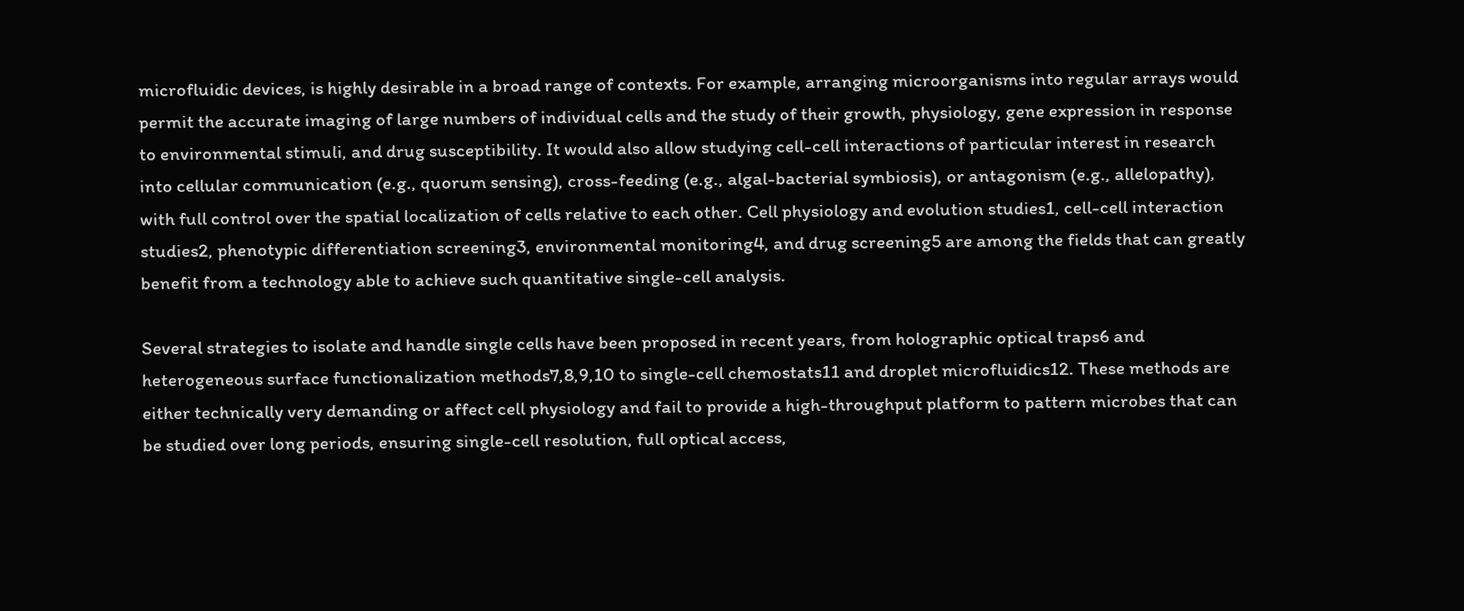microfluidic devices, is highly desirable in a broad range of contexts. For example, arranging microorganisms into regular arrays would permit the accurate imaging of large numbers of individual cells and the study of their growth, physiology, gene expression in response to environmental stimuli, and drug susceptibility. It would also allow studying cell-cell interactions of particular interest in research into cellular communication (e.g., quorum sensing), cross-feeding (e.g., algal-bacterial symbiosis), or antagonism (e.g., allelopathy), with full control over the spatial localization of cells relative to each other. Cell physiology and evolution studies1, cell-cell interaction studies2, phenotypic differentiation screening3, environmental monitoring4, and drug screening5 are among the fields that can greatly benefit from a technology able to achieve such quantitative single-cell analysis.

Several strategies to isolate and handle single cells have been proposed in recent years, from holographic optical traps6 and heterogeneous surface functionalization methods7,8,9,10 to single-cell chemostats11 and droplet microfluidics12. These methods are either technically very demanding or affect cell physiology and fail to provide a high-throughput platform to pattern microbes that can be studied over long periods, ensuring single-cell resolution, full optical access,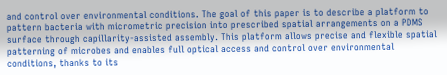and control over environmental conditions. The goal of this paper is to describe a platform to pattern bacteria with micrometric precision into prescribed spatial arrangements on a PDMS surface through capillarity-assisted assembly. This platform allows precise and flexible spatial patterning of microbes and enables full optical access and control over environmental conditions, thanks to its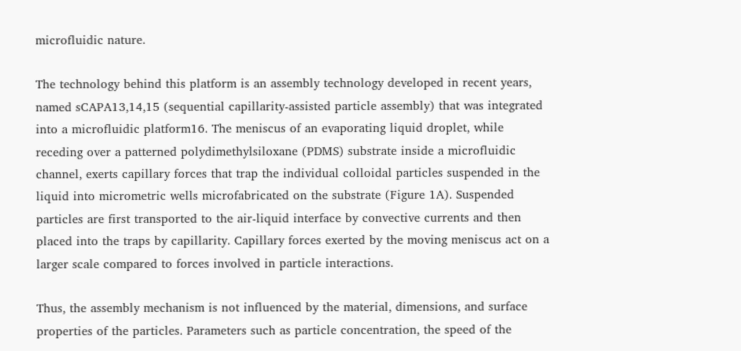microfluidic nature.

The technology behind this platform is an assembly technology developed in recent years, named sCAPA13,14,15 (sequential capillarity-assisted particle assembly) that was integrated into a microfluidic platform16. The meniscus of an evaporating liquid droplet, while receding over a patterned polydimethylsiloxane (PDMS) substrate inside a microfluidic channel, exerts capillary forces that trap the individual colloidal particles suspended in the liquid into micrometric wells microfabricated on the substrate (Figure 1A). Suspended particles are first transported to the air-liquid interface by convective currents and then placed into the traps by capillarity. Capillary forces exerted by the moving meniscus act on a larger scale compared to forces involved in particle interactions.

Thus, the assembly mechanism is not influenced by the material, dimensions, and surface properties of the particles. Parameters such as particle concentration, the speed of the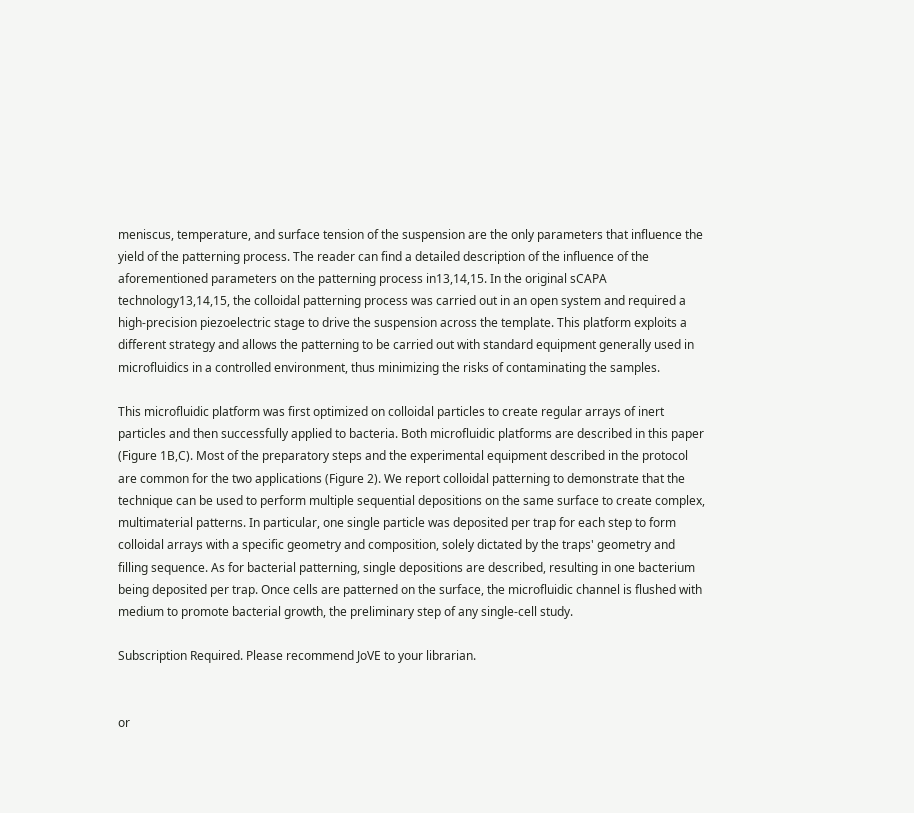meniscus, temperature, and surface tension of the suspension are the only parameters that influence the yield of the patterning process. The reader can find a detailed description of the influence of the aforementioned parameters on the patterning process in13,14,15. In the original sCAPA technology13,14,15, the colloidal patterning process was carried out in an open system and required a high-precision piezoelectric stage to drive the suspension across the template. This platform exploits a different strategy and allows the patterning to be carried out with standard equipment generally used in microfluidics in a controlled environment, thus minimizing the risks of contaminating the samples.

This microfluidic platform was first optimized on colloidal particles to create regular arrays of inert particles and then successfully applied to bacteria. Both microfluidic platforms are described in this paper (Figure 1B,C). Most of the preparatory steps and the experimental equipment described in the protocol are common for the two applications (Figure 2). We report colloidal patterning to demonstrate that the technique can be used to perform multiple sequential depositions on the same surface to create complex, multimaterial patterns. In particular, one single particle was deposited per trap for each step to form colloidal arrays with a specific geometry and composition, solely dictated by the traps' geometry and filling sequence. As for bacterial patterning, single depositions are described, resulting in one bacterium being deposited per trap. Once cells are patterned on the surface, the microfluidic channel is flushed with medium to promote bacterial growth, the preliminary step of any single-cell study.

Subscription Required. Please recommend JoVE to your librarian.


or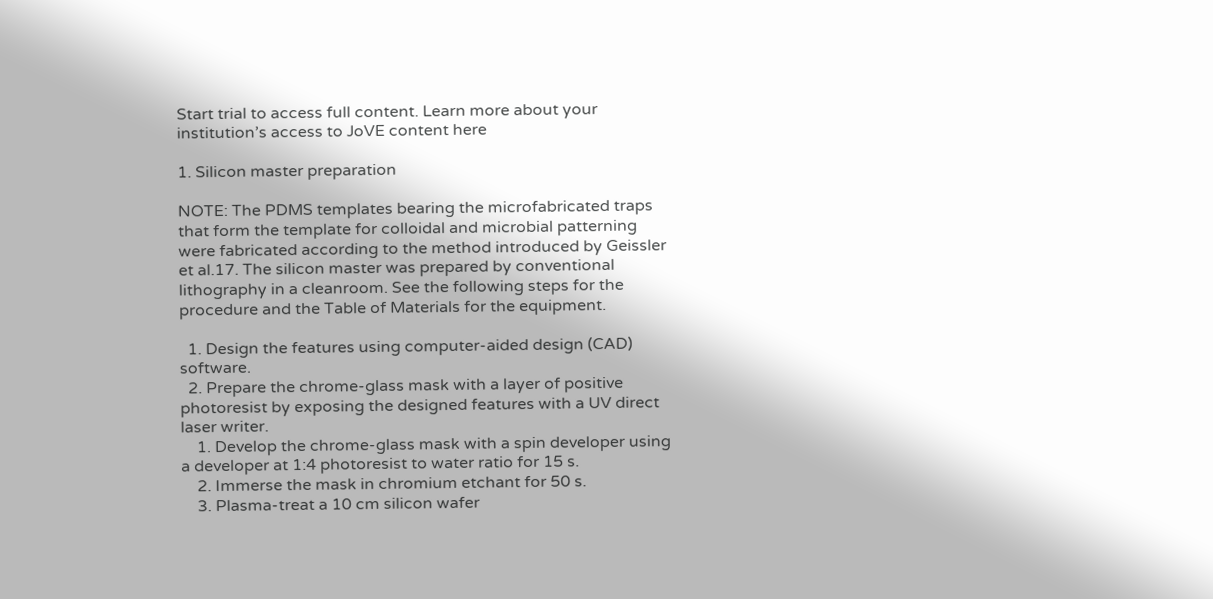Start trial to access full content. Learn more about your institution’s access to JoVE content here

1. Silicon master preparation

NOTE: The PDMS templates bearing the microfabricated traps that form the template for colloidal and microbial patterning were fabricated according to the method introduced by Geissler et al.17. The silicon master was prepared by conventional lithography in a cleanroom. See the following steps for the procedure and the Table of Materials for the equipment.

  1. Design the features using computer-aided design (CAD) software.
  2. Prepare the chrome-glass mask with a layer of positive photoresist by exposing the designed features with a UV direct laser writer.
    1. Develop the chrome-glass mask with a spin developer using a developer at 1:4 photoresist to water ratio for 15 s.
    2. Immerse the mask in chromium etchant for 50 s.
    3. Plasma-treat a 10 cm silicon wafer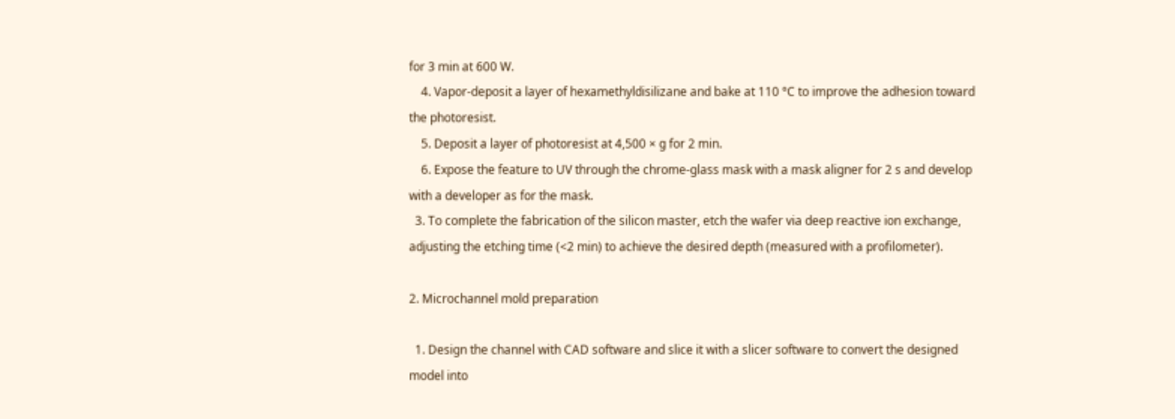for 3 min at 600 W.
    4. Vapor-deposit a layer of hexamethyldisilizane and bake at 110 °C to improve the adhesion toward the photoresist.
    5. Deposit a layer of photoresist at 4,500 × g for 2 min.
    6. Expose the feature to UV through the chrome-glass mask with a mask aligner for 2 s and develop with a developer as for the mask.
  3. To complete the fabrication of the silicon master, etch the wafer via deep reactive ion exchange, adjusting the etching time (<2 min) to achieve the desired depth (measured with a profilometer).

2. Microchannel mold preparation

  1. Design the channel with CAD software and slice it with a slicer software to convert the designed model into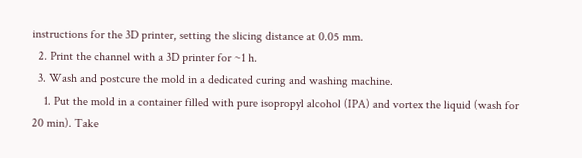instructions for the 3D printer, setting the slicing distance at 0.05 mm.
  2. Print the channel with a 3D printer for ~1 h.
  3. Wash and postcure the mold in a dedicated curing and washing machine.
    1. Put the mold in a container filled with pure isopropyl alcohol (IPA) and vortex the liquid (wash for 20 min). Take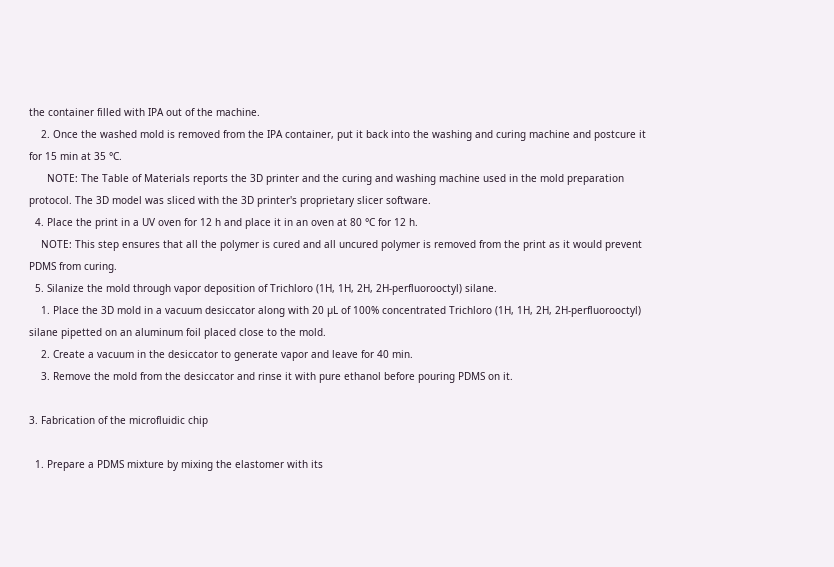the container filled with IPA out of the machine.
    2. Once the washed mold is removed from the IPA container, put it back into the washing and curing machine and postcure it for 15 min at 35 °C.
      NOTE: The Table of Materials reports the 3D printer and the curing and washing machine used in the mold preparation protocol. The 3D model was sliced with the 3D printer's proprietary slicer software.
  4. Place the print in a UV oven for 12 h and place it in an oven at 80 °C for 12 h.
    NOTE: This step ensures that all the polymer is cured and all uncured polymer is removed from the print as it would prevent PDMS from curing.
  5. Silanize the mold through vapor deposition of Trichloro (1H, 1H, 2H, 2H-perfluorooctyl) silane.
    1. Place the 3D mold in a vacuum desiccator along with 20 µL of 100% concentrated Trichloro (1H, 1H, 2H, 2H-perfluorooctyl) silane pipetted on an aluminum foil placed close to the mold.
    2. Create a vacuum in the desiccator to generate vapor and leave for 40 min.
    3. Remove the mold from the desiccator and rinse it with pure ethanol before pouring PDMS on it.

3. Fabrication of the microfluidic chip

  1. Prepare a PDMS mixture by mixing the elastomer with its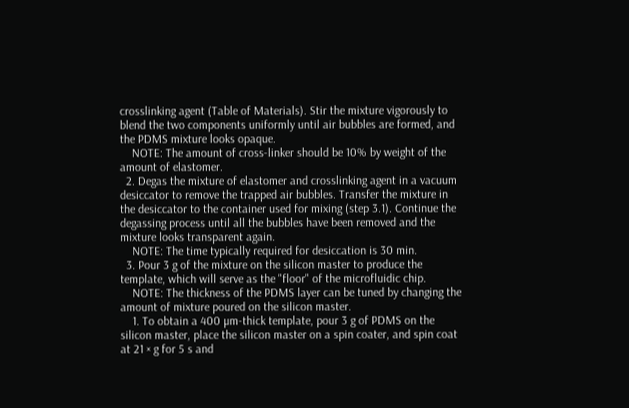crosslinking agent (Table of Materials). Stir the mixture vigorously to blend the two components uniformly until air bubbles are formed, and the PDMS mixture looks opaque.
    NOTE: The amount of cross-linker should be 10% by weight of the amount of elastomer.
  2. Degas the mixture of elastomer and crosslinking agent in a vacuum desiccator to remove the trapped air bubbles. Transfer the mixture in the desiccator to the container used for mixing (step 3.1). Continue the degassing process until all the bubbles have been removed and the mixture looks transparent again.
    NOTE: The time typically required for desiccation is 30 min.
  3. Pour 3 g of the mixture on the silicon master to produce the template, which will serve as the "floor" of the microfluidic chip.
    NOTE: The thickness of the PDMS layer can be tuned by changing the amount of mixture poured on the silicon master.
    1. To obtain a 400 µm-thick template, pour 3 g of PDMS on the silicon master, place the silicon master on a spin coater, and spin coat at 21 × g for 5 s and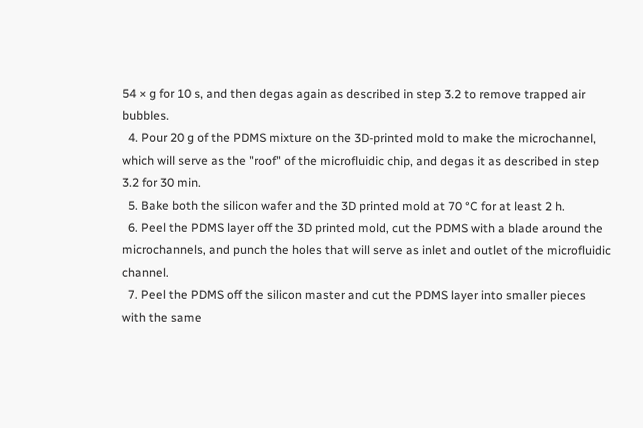54 × g for 10 s, and then degas again as described in step 3.2 to remove trapped air bubbles.
  4. Pour 20 g of the PDMS mixture on the 3D-printed mold to make the microchannel, which will serve as the "roof" of the microfluidic chip, and degas it as described in step 3.2 for 30 min.
  5. Bake both the silicon wafer and the 3D printed mold at 70 °C for at least 2 h.
  6. Peel the PDMS layer off the 3D printed mold, cut the PDMS with a blade around the microchannels, and punch the holes that will serve as inlet and outlet of the microfluidic channel.
  7. Peel the PDMS off the silicon master and cut the PDMS layer into smaller pieces with the same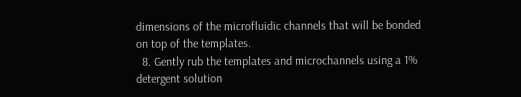dimensions of the microfluidic channels that will be bonded on top of the templates.
  8. Gently rub the templates and microchannels using a 1% detergent solution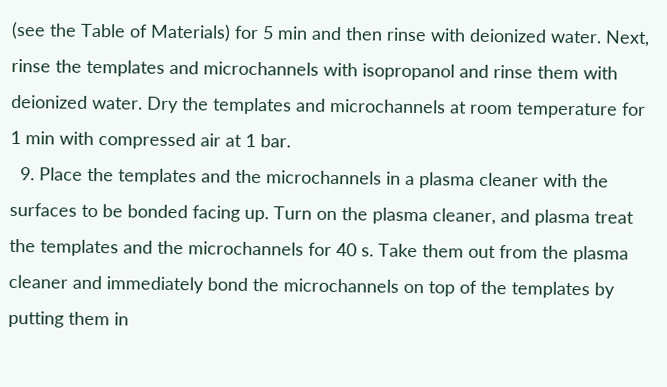(see the Table of Materials) for 5 min and then rinse with deionized water. Next, rinse the templates and microchannels with isopropanol and rinse them with deionized water. Dry the templates and microchannels at room temperature for 1 min with compressed air at 1 bar.
  9. Place the templates and the microchannels in a plasma cleaner with the surfaces to be bonded facing up. Turn on the plasma cleaner, and plasma treat the templates and the microchannels for 40 s. Take them out from the plasma cleaner and immediately bond the microchannels on top of the templates by putting them in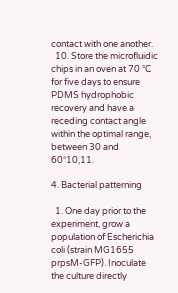contact with one another.
  10. Store the microfluidic chips in an oven at 70 °C for five days to ensure PDMS hydrophobic recovery and have a receding contact angle within the optimal range, between 30 and 60°10,11.

4. Bacterial patterning

  1. One day prior to the experiment, grow a population of Escherichia coli (strain MG1655 prpsM-GFP). Inoculate the culture directly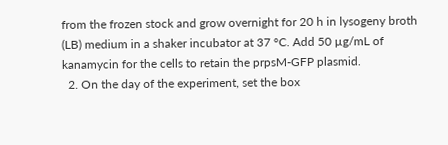from the frozen stock and grow overnight for 20 h in lysogeny broth (LB) medium in a shaker incubator at 37 °C. Add 50 µg/mL of kanamycin for the cells to retain the prpsM-GFP plasmid.
  2. On the day of the experiment, set the box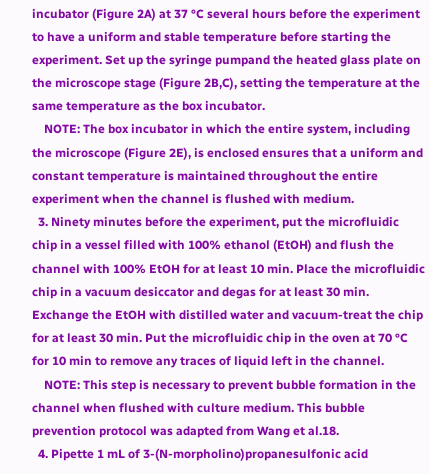incubator (Figure 2A) at 37 °C several hours before the experiment to have a uniform and stable temperature before starting the experiment. Set up the syringe pumpand the heated glass plate on the microscope stage (Figure 2B,C), setting the temperature at the same temperature as the box incubator.
    NOTE: The box incubator in which the entire system, including the microscope (Figure 2E), is enclosed ensures that a uniform and constant temperature is maintained throughout the entire experiment when the channel is flushed with medium.
  3. Ninety minutes before the experiment, put the microfluidic chip in a vessel filled with 100% ethanol (EtOH) and flush the channel with 100% EtOH for at least 10 min. Place the microfluidic chip in a vacuum desiccator and degas for at least 30 min. Exchange the EtOH with distilled water and vacuum-treat the chip for at least 30 min. Put the microfluidic chip in the oven at 70 °C for 10 min to remove any traces of liquid left in the channel.
    NOTE: This step is necessary to prevent bubble formation in the channel when flushed with culture medium. This bubble prevention protocol was adapted from Wang et al.18.
  4. Pipette 1 mL of 3-(N-morpholino)propanesulfonic acid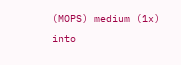(MOPS) medium (1x) into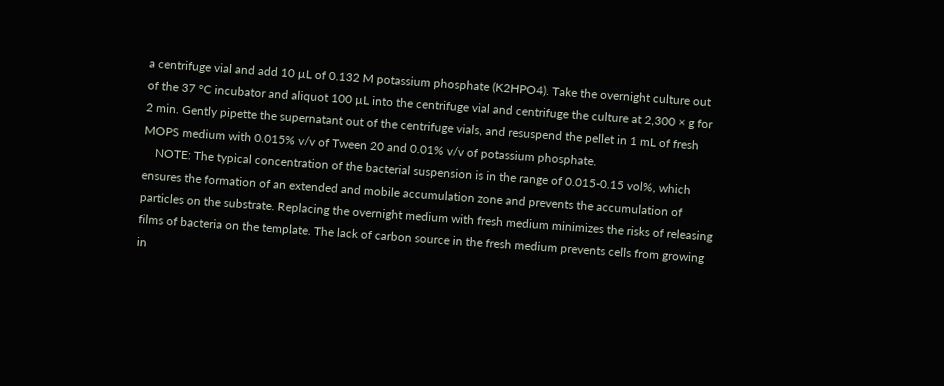a centrifuge vial and add 10 µL of 0.132 M potassium phosphate (K2HPO4). Take the overnight culture out of the 37 °C incubator and aliquot 100 µL into the centrifuge vial and centrifuge the culture at 2,300 × g for 2 min. Gently pipette the supernatant out of the centrifuge vials, and resuspend the pellet in 1 mL of fresh MOPS medium with 0.015% v/v of Tween 20 and 0.01% v/v of potassium phosphate.
    NOTE: The typical concentration of the bacterial suspension is in the range of 0.015-0.15 vol%, which ensures the formation of an extended and mobile accumulation zone and prevents the accumulation of particles on the substrate. Replacing the overnight medium with fresh medium minimizes the risks of releasing films of bacteria on the template. The lack of carbon source in the fresh medium prevents cells from growing in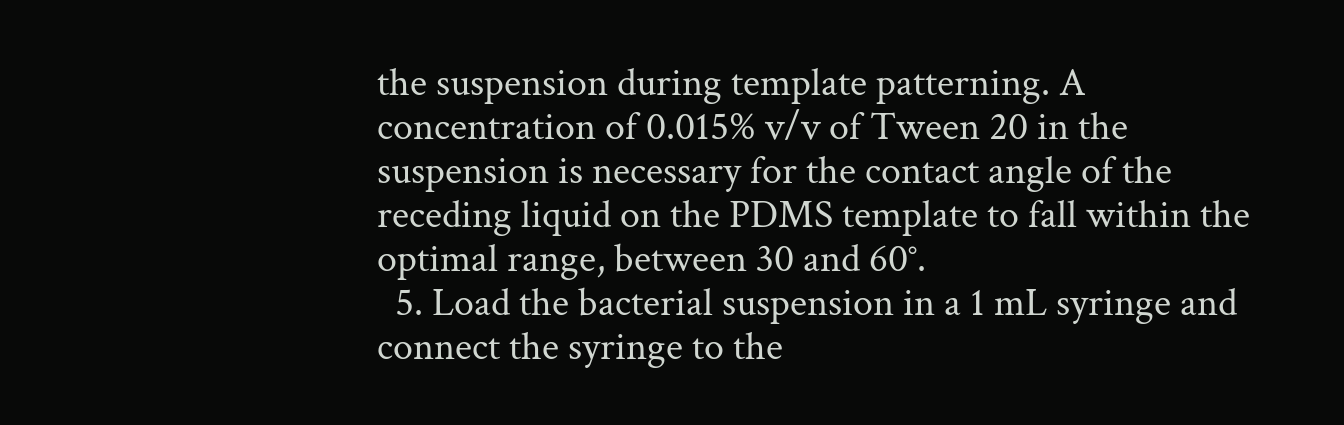the suspension during template patterning. A concentration of 0.015% v/v of Tween 20 in the suspension is necessary for the contact angle of the receding liquid on the PDMS template to fall within the optimal range, between 30 and 60°.
  5. Load the bacterial suspension in a 1 mL syringe and connect the syringe to the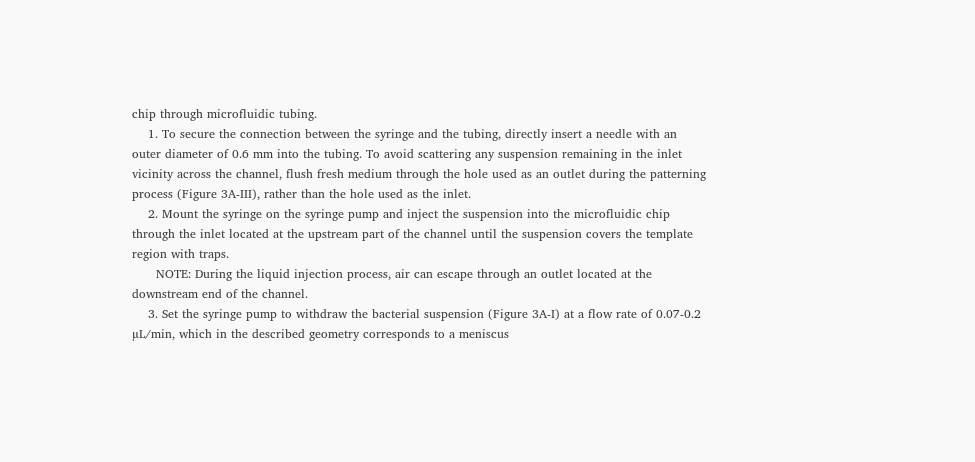chip through microfluidic tubing.
    1. To secure the connection between the syringe and the tubing, directly insert a needle with an outer diameter of 0.6 mm into the tubing. To avoid scattering any suspension remaining in the inlet vicinity across the channel, flush fresh medium through the hole used as an outlet during the patterning process (Figure 3A-III), rather than the hole used as the inlet.
    2. Mount the syringe on the syringe pump and inject the suspension into the microfluidic chip through the inlet located at the upstream part of the channel until the suspension covers the template region with traps.
      NOTE: During the liquid injection process, air can escape through an outlet located at the downstream end of the channel.
    3. Set the syringe pump to withdraw the bacterial suspension (Figure 3A-I) at a flow rate of 0.07-0.2 µL/min, which in the described geometry corresponds to a meniscus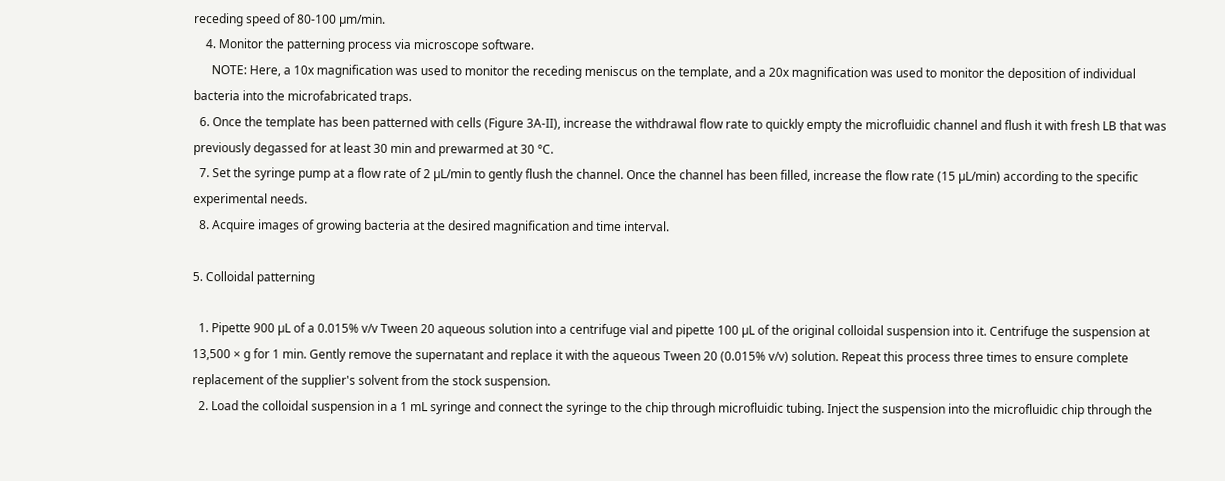receding speed of 80-100 µm/min.
    4. Monitor the patterning process via microscope software.
      NOTE: Here, a 10x magnification was used to monitor the receding meniscus on the template, and a 20x magnification was used to monitor the deposition of individual bacteria into the microfabricated traps.
  6. Once the template has been patterned with cells (Figure 3A-II), increase the withdrawal flow rate to quickly empty the microfluidic channel and flush it with fresh LB that was previously degassed for at least 30 min and prewarmed at 30 °C.
  7. Set the syringe pump at a flow rate of 2 µL/min to gently flush the channel. Once the channel has been filled, increase the flow rate (15 µL/min) according to the specific experimental needs.
  8. Acquire images of growing bacteria at the desired magnification and time interval.

5. Colloidal patterning

  1. Pipette 900 µL of a 0.015% v/v Tween 20 aqueous solution into a centrifuge vial and pipette 100 µL of the original colloidal suspension into it. Centrifuge the suspension at 13,500 × g for 1 min. Gently remove the supernatant and replace it with the aqueous Tween 20 (0.015% v/v) solution. Repeat this process three times to ensure complete replacement of the supplier's solvent from the stock suspension.
  2. Load the colloidal suspension in a 1 mL syringe and connect the syringe to the chip through microfluidic tubing. Inject the suspension into the microfluidic chip through the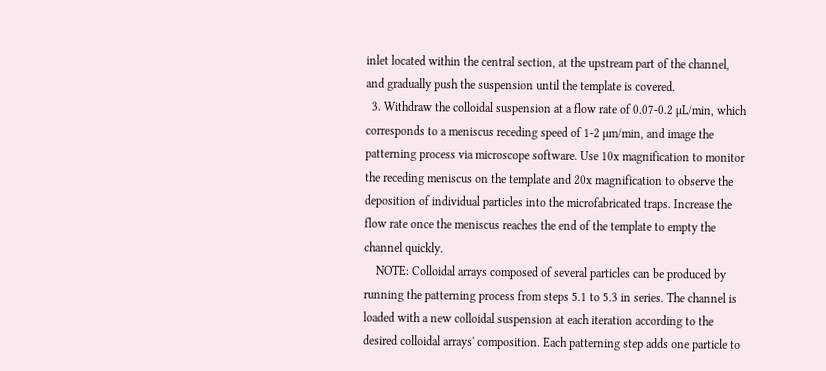inlet located within the central section, at the upstream part of the channel, and gradually push the suspension until the template is covered.
  3. Withdraw the colloidal suspension at a flow rate of 0.07-0.2 µL/min, which corresponds to a meniscus receding speed of 1-2 µm/min, and image the patterning process via microscope software. Use 10x magnification to monitor the receding meniscus on the template and 20x magnification to observe the deposition of individual particles into the microfabricated traps. Increase the flow rate once the meniscus reaches the end of the template to empty the channel quickly.
    NOTE: Colloidal arrays composed of several particles can be produced by running the patterning process from steps 5.1 to 5.3 in series. The channel is loaded with a new colloidal suspension at each iteration according to the desired colloidal arrays' composition. Each patterning step adds one particle to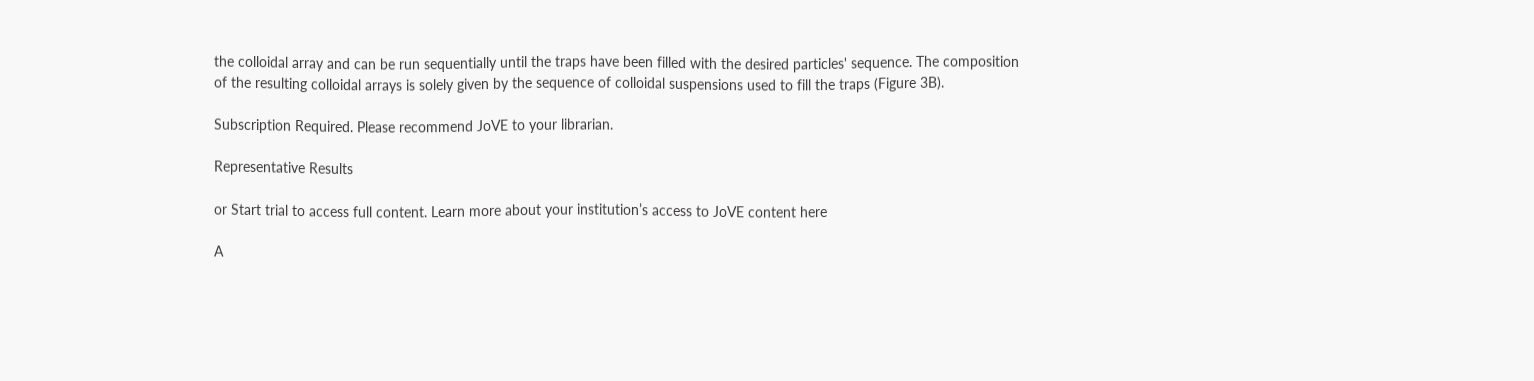the colloidal array and can be run sequentially until the traps have been filled with the desired particles' sequence. The composition of the resulting colloidal arrays is solely given by the sequence of colloidal suspensions used to fill the traps (Figure 3B).

Subscription Required. Please recommend JoVE to your librarian.

Representative Results

or Start trial to access full content. Learn more about your institution’s access to JoVE content here

A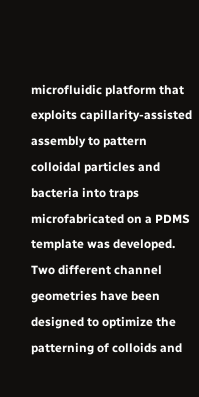microfluidic platform that exploits capillarity-assisted assembly to pattern colloidal particles and bacteria into traps microfabricated on a PDMS template was developed. Two different channel geometries have been designed to optimize the patterning of colloids and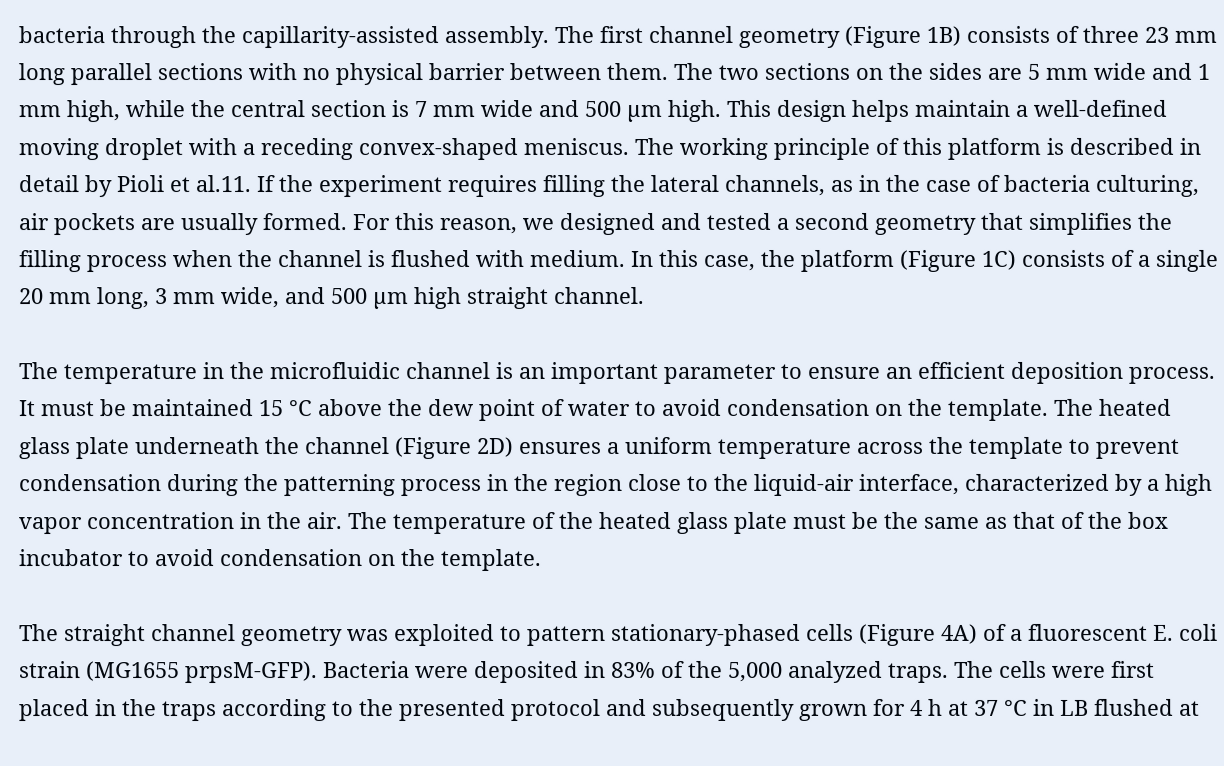bacteria through the capillarity-assisted assembly. The first channel geometry (Figure 1B) consists of three 23 mm long parallel sections with no physical barrier between them. The two sections on the sides are 5 mm wide and 1 mm high, while the central section is 7 mm wide and 500 µm high. This design helps maintain a well-defined moving droplet with a receding convex-shaped meniscus. The working principle of this platform is described in detail by Pioli et al.11. If the experiment requires filling the lateral channels, as in the case of bacteria culturing, air pockets are usually formed. For this reason, we designed and tested a second geometry that simplifies the filling process when the channel is flushed with medium. In this case, the platform (Figure 1C) consists of a single 20 mm long, 3 mm wide, and 500 µm high straight channel.

The temperature in the microfluidic channel is an important parameter to ensure an efficient deposition process. It must be maintained 15 °C above the dew point of water to avoid condensation on the template. The heated glass plate underneath the channel (Figure 2D) ensures a uniform temperature across the template to prevent condensation during the patterning process in the region close to the liquid-air interface, characterized by a high vapor concentration in the air. The temperature of the heated glass plate must be the same as that of the box incubator to avoid condensation on the template.

The straight channel geometry was exploited to pattern stationary-phased cells (Figure 4A) of a fluorescent E. coli strain (MG1655 prpsM-GFP). Bacteria were deposited in 83% of the 5,000 analyzed traps. The cells were first placed in the traps according to the presented protocol and subsequently grown for 4 h at 37 °C in LB flushed at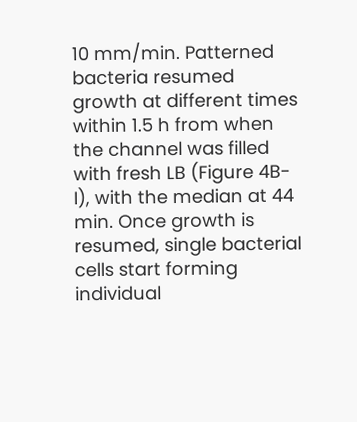10 mm/min. Patterned bacteria resumed growth at different times within 1.5 h from when the channel was filled with fresh LB (Figure 4B-I), with the median at 44 min. Once growth is resumed, single bacterial cells start forming individual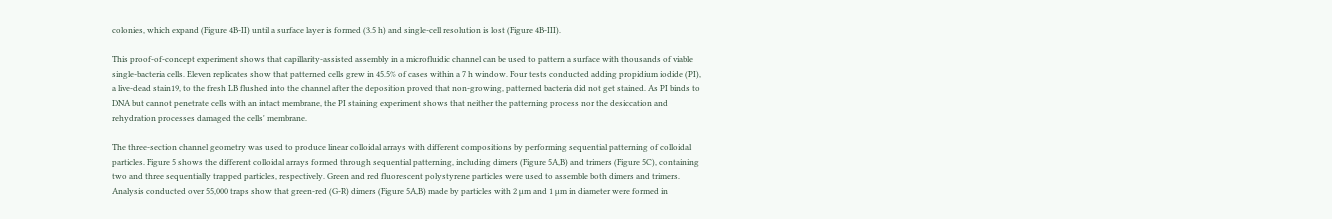colonies, which expand (Figure 4B-II) until a surface layer is formed (3.5 h) and single-cell resolution is lost (Figure 4B-III).

This proof-of-concept experiment shows that capillarity-assisted assembly in a microfluidic channel can be used to pattern a surface with thousands of viable single-bacteria cells. Eleven replicates show that patterned cells grew in 45.5% of cases within a 7 h window. Four tests conducted adding propidium iodide (PI), a live-dead stain19, to the fresh LB flushed into the channel after the deposition proved that non-growing, patterned bacteria did not get stained. As PI binds to DNA but cannot penetrate cells with an intact membrane, the PI staining experiment shows that neither the patterning process nor the desiccation and rehydration processes damaged the cells' membrane.

The three-section channel geometry was used to produce linear colloidal arrays with different compositions by performing sequential patterning of colloidal particles. Figure 5 shows the different colloidal arrays formed through sequential patterning, including dimers (Figure 5A,B) and trimers (Figure 5C), containing two and three sequentially trapped particles, respectively. Green and red fluorescent polystyrene particles were used to assemble both dimers and trimers. Analysis conducted over 55,000 traps show that green-red (G-R) dimers (Figure 5A,B) made by particles with 2 µm and 1 µm in diameter were formed in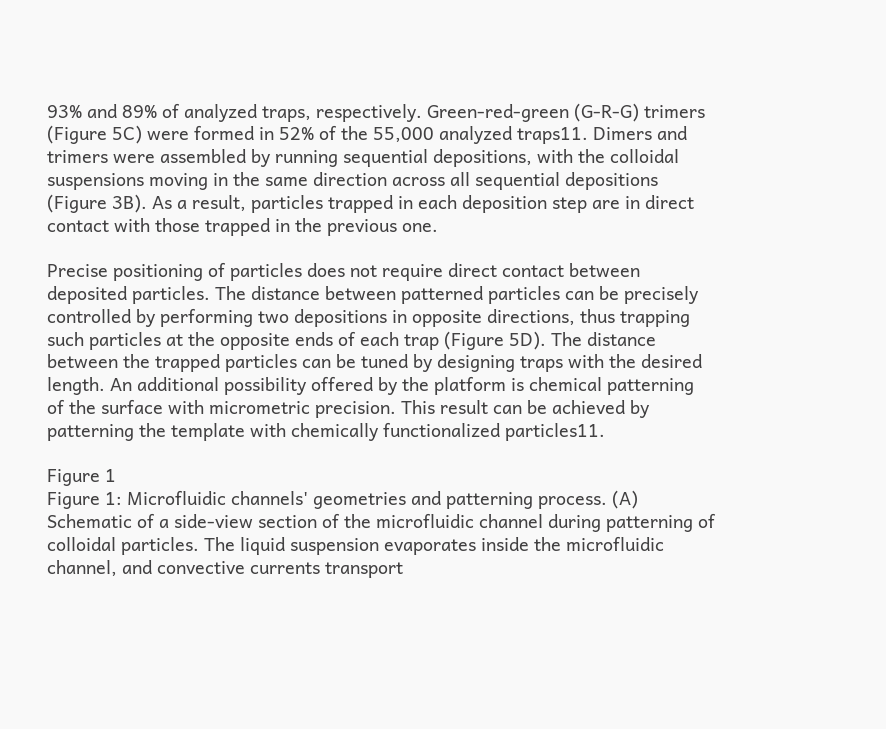93% and 89% of analyzed traps, respectively. Green-red-green (G-R-G) trimers (Figure 5C) were formed in 52% of the 55,000 analyzed traps11. Dimers and trimers were assembled by running sequential depositions, with the colloidal suspensions moving in the same direction across all sequential depositions (Figure 3B). As a result, particles trapped in each deposition step are in direct contact with those trapped in the previous one.

Precise positioning of particles does not require direct contact between deposited particles. The distance between patterned particles can be precisely controlled by performing two depositions in opposite directions, thus trapping such particles at the opposite ends of each trap (Figure 5D). The distance between the trapped particles can be tuned by designing traps with the desired length. An additional possibility offered by the platform is chemical patterning of the surface with micrometric precision. This result can be achieved by patterning the template with chemically functionalized particles11.

Figure 1
Figure 1: Microfluidic channels' geometries and patterning process. (A) Schematic of a side-view section of the microfluidic channel during patterning of colloidal particles. The liquid suspension evaporates inside the microfluidic channel, and convective currents transport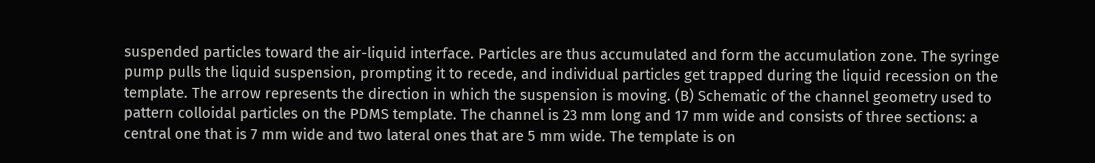suspended particles toward the air-liquid interface. Particles are thus accumulated and form the accumulation zone. The syringe pump pulls the liquid suspension, prompting it to recede, and individual particles get trapped during the liquid recession on the template. The arrow represents the direction in which the suspension is moving. (B) Schematic of the channel geometry used to pattern colloidal particles on the PDMS template. The channel is 23 mm long and 17 mm wide and consists of three sections: a central one that is 7 mm wide and two lateral ones that are 5 mm wide. The template is on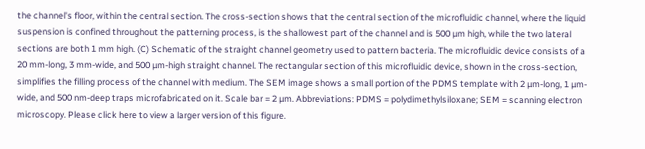the channel's floor, within the central section. The cross-section shows that the central section of the microfluidic channel, where the liquid suspension is confined throughout the patterning process, is the shallowest part of the channel and is 500 µm high, while the two lateral sections are both 1 mm high. (C) Schematic of the straight channel geometry used to pattern bacteria. The microfluidic device consists of a 20 mm-long, 3 mm-wide, and 500 µm-high straight channel. The rectangular section of this microfluidic device, shown in the cross-section, simplifies the filling process of the channel with medium. The SEM image shows a small portion of the PDMS template with 2 µm-long, 1 µm-wide, and 500 nm-deep traps microfabricated on it. Scale bar = 2 µm. Abbreviations: PDMS = polydimethylsiloxane; SEM = scanning electron microscopy. Please click here to view a larger version of this figure.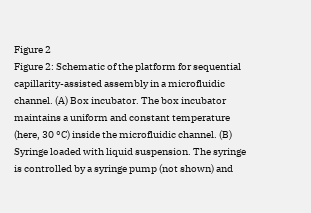Figure 2
Figure 2: Schematic of the platform for sequential capillarity-assisted assembly in a microfluidic channel. (A) Box incubator. The box incubator maintains a uniform and constant temperature (here, 30 °C) inside the microfluidic channel. (B) Syringe loaded with liquid suspension. The syringe is controlled by a syringe pump (not shown) and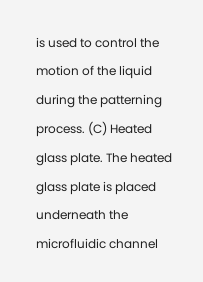is used to control the motion of the liquid during the patterning process. (C) Heated glass plate. The heated glass plate is placed underneath the microfluidic channel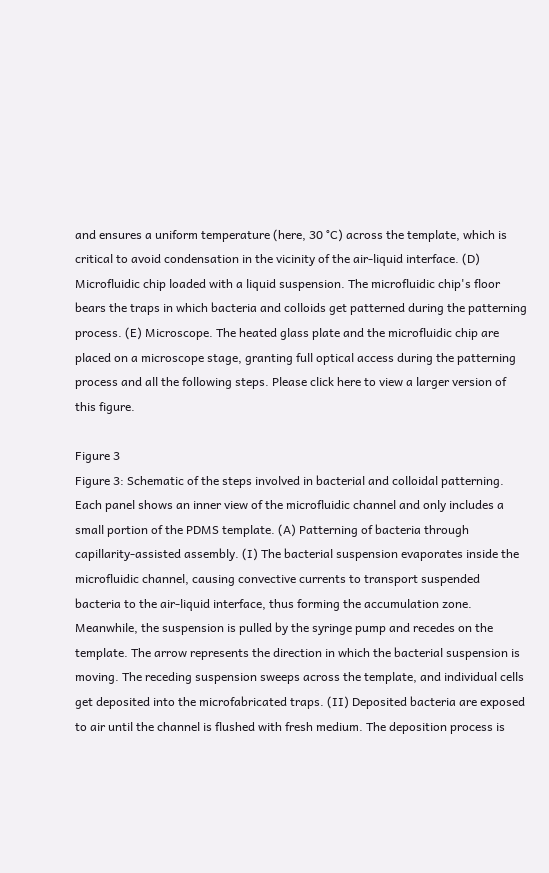and ensures a uniform temperature (here, 30 °C) across the template, which is critical to avoid condensation in the vicinity of the air-liquid interface. (D) Microfluidic chip loaded with a liquid suspension. The microfluidic chip's floor bears the traps in which bacteria and colloids get patterned during the patterning process. (E) Microscope. The heated glass plate and the microfluidic chip are placed on a microscope stage, granting full optical access during the patterning process and all the following steps. Please click here to view a larger version of this figure.

Figure 3
Figure 3: Schematic of the steps involved in bacterial and colloidal patterning. Each panel shows an inner view of the microfluidic channel and only includes a small portion of the PDMS template. (A) Patterning of bacteria through capillarity-assisted assembly. (I) The bacterial suspension evaporates inside the microfluidic channel, causing convective currents to transport suspended bacteria to the air-liquid interface, thus forming the accumulation zone. Meanwhile, the suspension is pulled by the syringe pump and recedes on the template. The arrow represents the direction in which the bacterial suspension is moving. The receding suspension sweeps across the template, and individual cells get deposited into the microfabricated traps. (II) Deposited bacteria are exposed to air until the channel is flushed with fresh medium. The deposition process is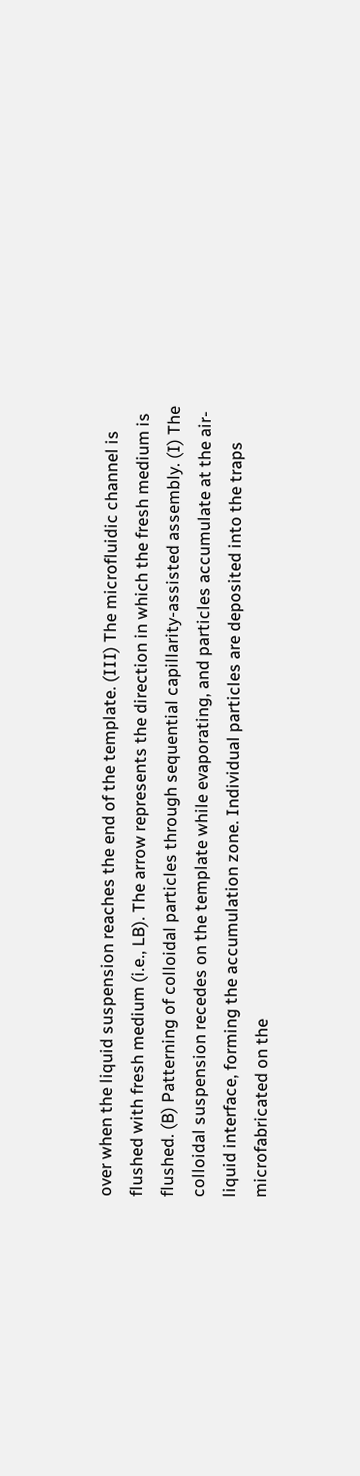over when the liquid suspension reaches the end of the template. (III) The microfluidic channel is flushed with fresh medium (i.e., LB). The arrow represents the direction in which the fresh medium is flushed. (B) Patterning of colloidal particles through sequential capillarity-assisted assembly. (I) The colloidal suspension recedes on the template while evaporating, and particles accumulate at the air-liquid interface, forming the accumulation zone. Individual particles are deposited into the traps microfabricated on the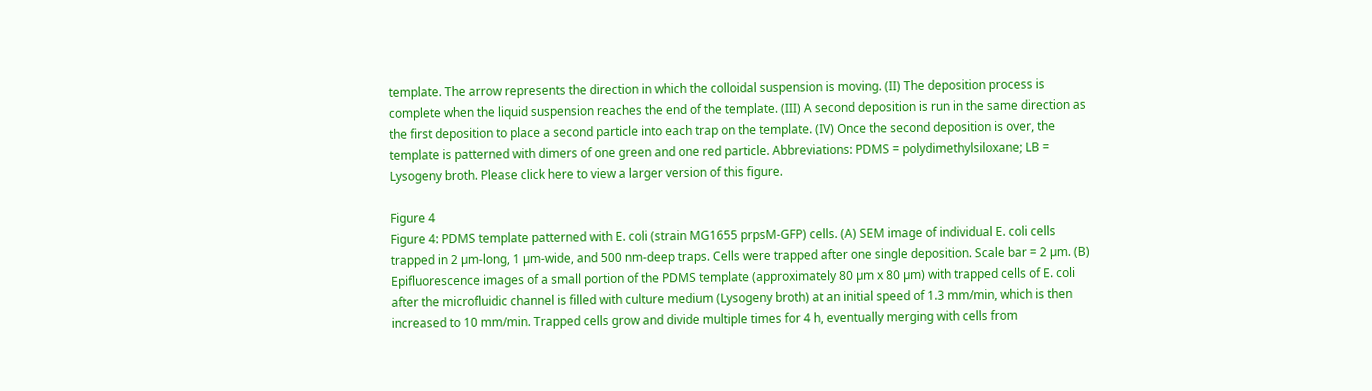template. The arrow represents the direction in which the colloidal suspension is moving. (II) The deposition process is complete when the liquid suspension reaches the end of the template. (III) A second deposition is run in the same direction as the first deposition to place a second particle into each trap on the template. (IV) Once the second deposition is over, the template is patterned with dimers of one green and one red particle. Abbreviations: PDMS = polydimethylsiloxane; LB = Lysogeny broth. Please click here to view a larger version of this figure.

Figure 4
Figure 4: PDMS template patterned with E. coli (strain MG1655 prpsM-GFP) cells. (A) SEM image of individual E. coli cells trapped in 2 µm-long, 1 µm-wide, and 500 nm-deep traps. Cells were trapped after one single deposition. Scale bar = 2 µm. (B) Epifluorescence images of a small portion of the PDMS template (approximately 80 µm x 80 µm) with trapped cells of E. coli after the microfluidic channel is filled with culture medium (Lysogeny broth) at an initial speed of 1.3 mm/min, which is then increased to 10 mm/min. Trapped cells grow and divide multiple times for 4 h, eventually merging with cells from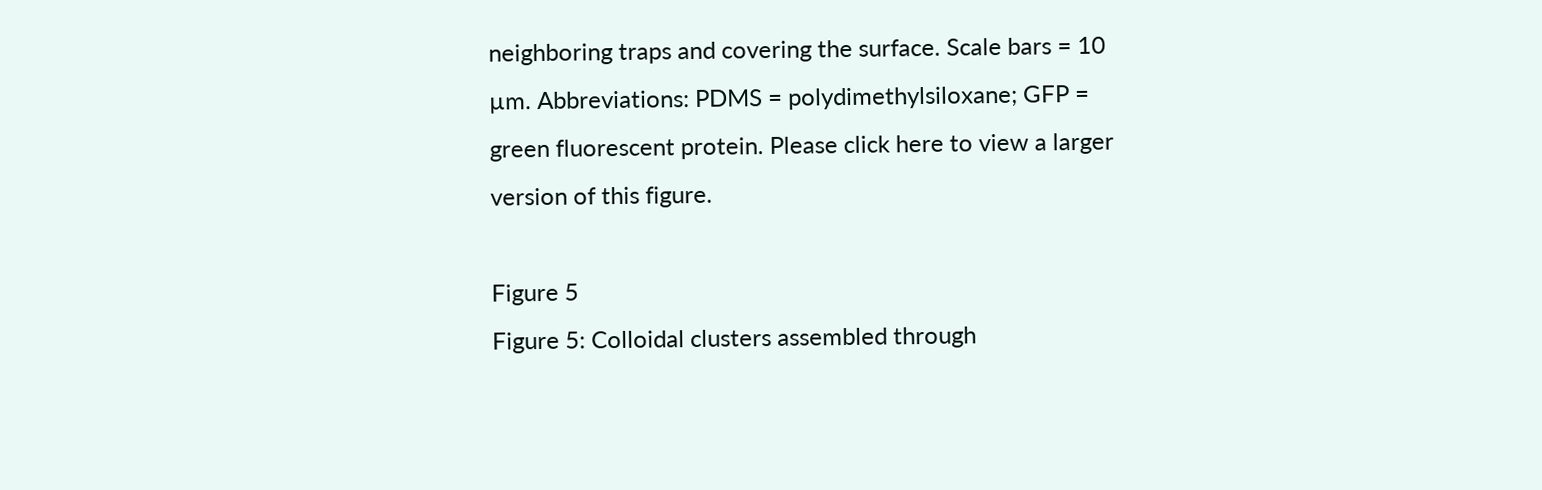neighboring traps and covering the surface. Scale bars = 10 µm. Abbreviations: PDMS = polydimethylsiloxane; GFP = green fluorescent protein. Please click here to view a larger version of this figure.

Figure 5
Figure 5: Colloidal clusters assembled through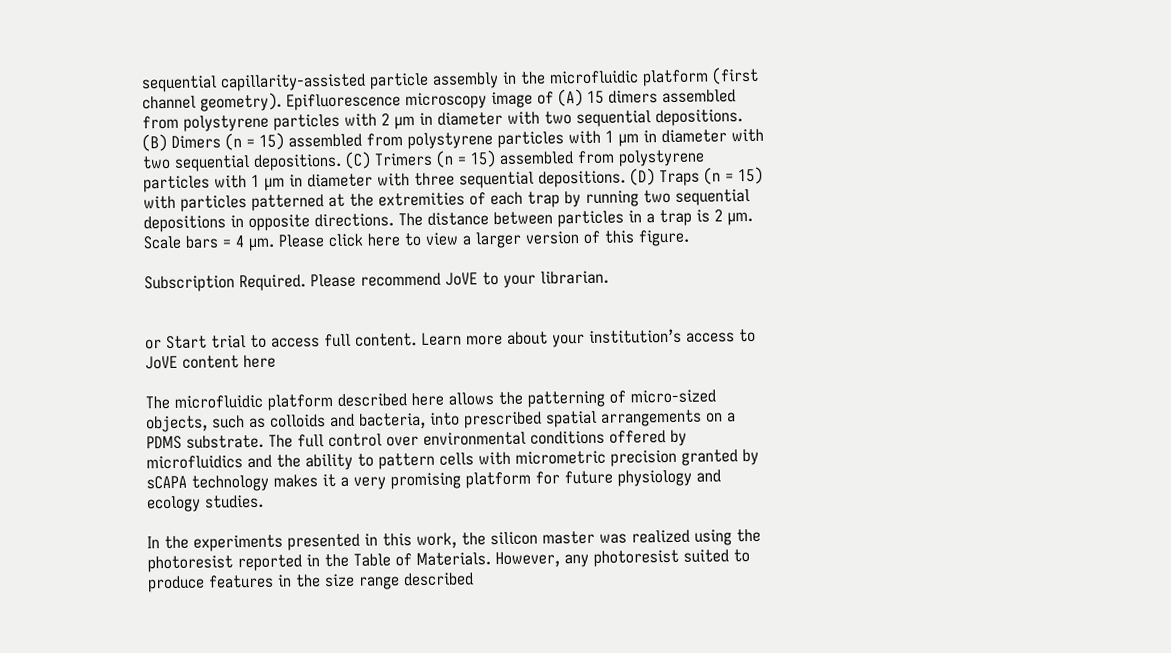sequential capillarity-assisted particle assembly in the microfluidic platform (first channel geometry). Epifluorescence microscopy image of (A) 15 dimers assembled from polystyrene particles with 2 µm in diameter with two sequential depositions. (B) Dimers (n = 15) assembled from polystyrene particles with 1 µm in diameter with two sequential depositions. (C) Trimers (n = 15) assembled from polystyrene particles with 1 µm in diameter with three sequential depositions. (D) Traps (n = 15) with particles patterned at the extremities of each trap by running two sequential depositions in opposite directions. The distance between particles in a trap is 2 µm. Scale bars = 4 µm. Please click here to view a larger version of this figure.

Subscription Required. Please recommend JoVE to your librarian.


or Start trial to access full content. Learn more about your institution’s access to JoVE content here

The microfluidic platform described here allows the patterning of micro-sized objects, such as colloids and bacteria, into prescribed spatial arrangements on a PDMS substrate. The full control over environmental conditions offered by microfluidics and the ability to pattern cells with micrometric precision granted by sCAPA technology makes it a very promising platform for future physiology and ecology studies.

In the experiments presented in this work, the silicon master was realized using the photoresist reported in the Table of Materials. However, any photoresist suited to produce features in the size range described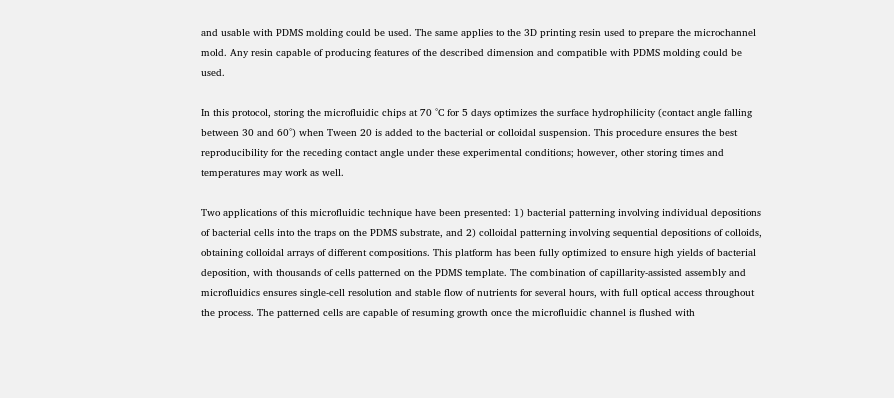and usable with PDMS molding could be used. The same applies to the 3D printing resin used to prepare the microchannel mold. Any resin capable of producing features of the described dimension and compatible with PDMS molding could be used.

In this protocol, storing the microfluidic chips at 70 °C for 5 days optimizes the surface hydrophilicity (contact angle falling between 30 and 60°) when Tween 20 is added to the bacterial or colloidal suspension. This procedure ensures the best reproducibility for the receding contact angle under these experimental conditions; however, other storing times and temperatures may work as well.

Two applications of this microfluidic technique have been presented: 1) bacterial patterning involving individual depositions of bacterial cells into the traps on the PDMS substrate, and 2) colloidal patterning involving sequential depositions of colloids, obtaining colloidal arrays of different compositions. This platform has been fully optimized to ensure high yields of bacterial deposition, with thousands of cells patterned on the PDMS template. The combination of capillarity-assisted assembly and microfluidics ensures single-cell resolution and stable flow of nutrients for several hours, with full optical access throughout the process. The patterned cells are capable of resuming growth once the microfluidic channel is flushed with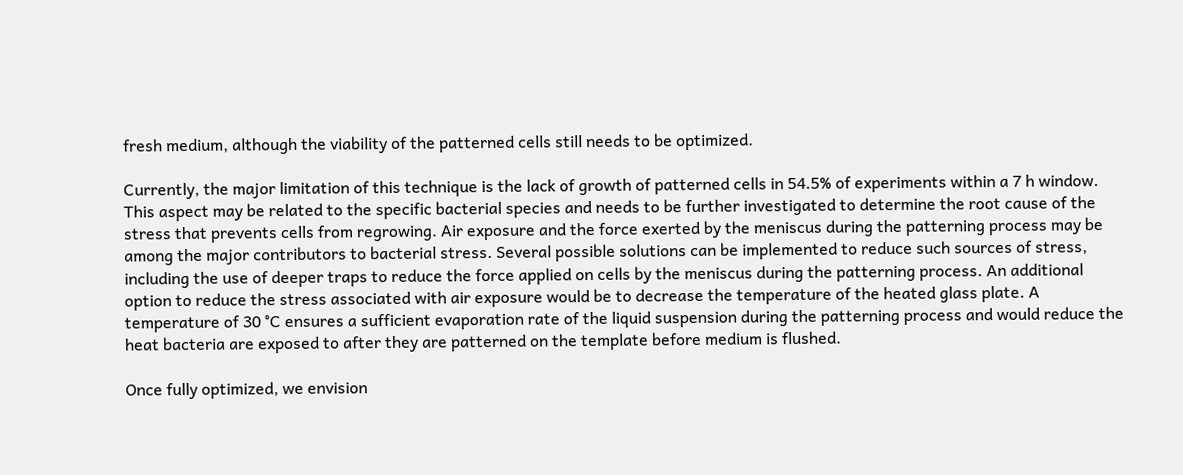fresh medium, although the viability of the patterned cells still needs to be optimized.

Currently, the major limitation of this technique is the lack of growth of patterned cells in 54.5% of experiments within a 7 h window. This aspect may be related to the specific bacterial species and needs to be further investigated to determine the root cause of the stress that prevents cells from regrowing. Air exposure and the force exerted by the meniscus during the patterning process may be among the major contributors to bacterial stress. Several possible solutions can be implemented to reduce such sources of stress, including the use of deeper traps to reduce the force applied on cells by the meniscus during the patterning process. An additional option to reduce the stress associated with air exposure would be to decrease the temperature of the heated glass plate. A temperature of 30 °C ensures a sufficient evaporation rate of the liquid suspension during the patterning process and would reduce the heat bacteria are exposed to after they are patterned on the template before medium is flushed.

Once fully optimized, we envision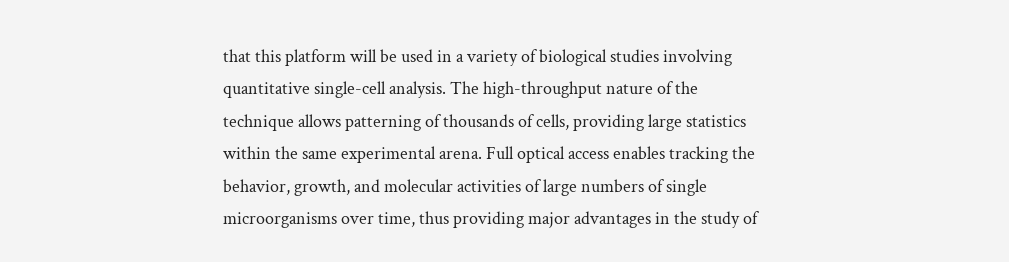that this platform will be used in a variety of biological studies involving quantitative single-cell analysis. The high-throughput nature of the technique allows patterning of thousands of cells, providing large statistics within the same experimental arena. Full optical access enables tracking the behavior, growth, and molecular activities of large numbers of single microorganisms over time, thus providing major advantages in the study of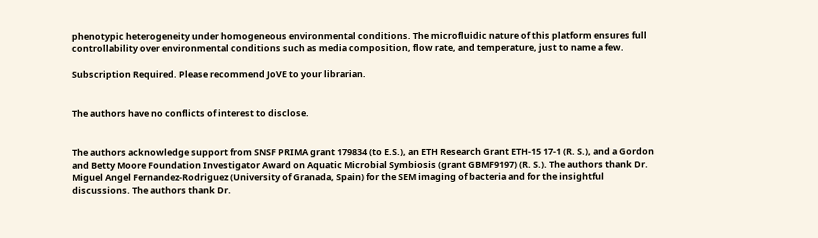phenotypic heterogeneity under homogeneous environmental conditions. The microfluidic nature of this platform ensures full controllability over environmental conditions such as media composition, flow rate, and temperature, just to name a few.

Subscription Required. Please recommend JoVE to your librarian.


The authors have no conflicts of interest to disclose.


The authors acknowledge support from SNSF PRIMA grant 179834 (to E.S.), an ETH Research Grant ETH-15 17-1 (R. S.), and a Gordon and Betty Moore Foundation Investigator Award on Aquatic Microbial Symbiosis (grant GBMF9197) (R. S.). The authors thank Dr. Miguel Angel Fernandez-Rodriguez (University of Granada, Spain) for the SEM imaging of bacteria and for the insightful discussions. The authors thank Dr.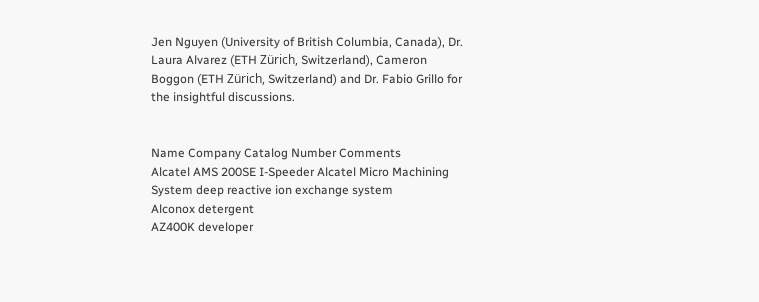Jen Nguyen (University of British Columbia, Canada), Dr. Laura Alvarez (ETH Zürich, Switzerland), Cameron Boggon (ETH Zürich, Switzerland) and Dr. Fabio Grillo for the insightful discussions.


Name Company Catalog Number Comments
Alcatel AMS 200SE I-Speeder Alcatel Micro Machining System deep reactive ion exchange system
Alconox detergent
AZ400K developer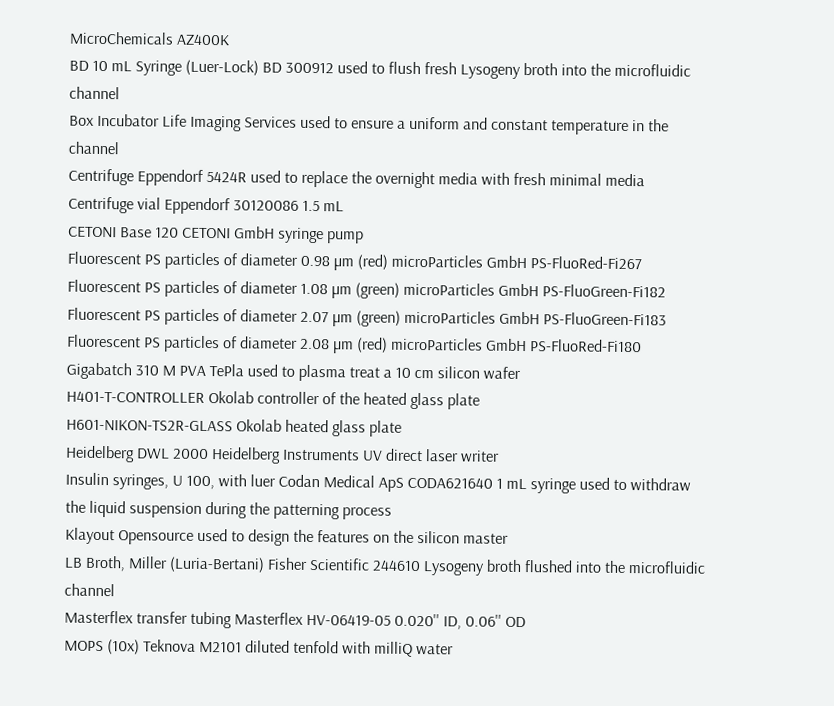MicroChemicals AZ400K
BD 10 mL Syringe (Luer-Lock) BD 300912 used to flush fresh Lysogeny broth into the microfluidic channel
Box Incubator Life Imaging Services used to ensure a uniform and constant temperature in the channel
Centrifuge Eppendorf 5424R used to replace the overnight media with fresh minimal media
Centrifuge vial Eppendorf 30120086 1.5 mL
CETONI Base 120 CETONI GmbH syringe pump
Fluorescent PS particles of diameter 0.98 µm (red) microParticles GmbH PS-FluoRed-Fi267
Fluorescent PS particles of diameter 1.08 µm (green) microParticles GmbH PS-FluoGreen-Fi182
Fluorescent PS particles of diameter 2.07 µm (green) microParticles GmbH PS-FluoGreen-Fi183
Fluorescent PS particles of diameter 2.08 µm (red) microParticles GmbH PS-FluoRed-Fi180
Gigabatch 310 M PVA TePla used to plasma treat a 10 cm silicon wafer
H401-T-CONTROLLER Okolab controller of the heated glass plate
H601-NIKON-TS2R-GLASS Okolab heated glass plate
Heidelberg DWL 2000 Heidelberg Instruments UV direct laser writer
Insulin syringes, U 100, with luer Codan Medical ApS CODA621640 1 mL syringe used to withdraw the liquid suspension during the patterning process
Klayout Opensource used to design the features on the silicon master
LB Broth, Miller (Luria-Bertani) Fisher Scientific 244610 Lysogeny broth flushed into the microfluidic channel
Masterflex transfer tubing Masterflex HV-06419-05 0.020'' ID, 0.06'' OD
MOPS (10x) Teknova M2101 diluted tenfold with milliQ water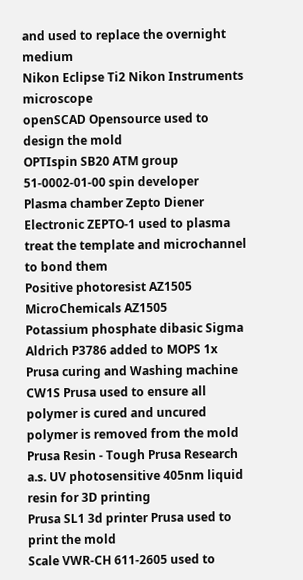and used to replace the overnight medium
Nikon Eclipse Ti2 Nikon Instruments microscope
openSCAD Opensource used to design the mold
OPTIspin SB20 ATM group 51-0002-01-00 spin developer
Plasma chamber Zepto Diener Electronic ZEPTO-1 used to plasma treat the template and microchannel to bond them
Positive photoresist AZ1505 MicroChemicals AZ1505
Potassium phosphate dibasic Sigma Aldrich P3786 added to MOPS 1x
Prusa curing and Washing machine CW1S Prusa used to ensure all polymer is cured and uncured polymer is removed from the mold
Prusa Resin - Tough Prusa Research a.s. UV photosensitive 405nm liquid resin for 3D printing
Prusa SL1 3d printer Prusa used to print the mold
Scale VWR-CH 611-2605 used to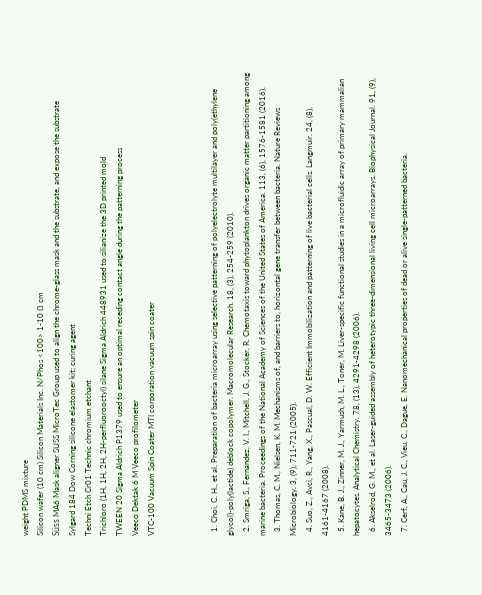weight PDMS mixture
Silicon wafer (10 cm) Silicon Materials Inc. N/Phos <100> 1-10 Ω cm
Süss MA6 Mask aligner SUSS MicroTec Group used to align the chrome-glass mask and the substrate, and expose the substrate
Sylgard 184 Dow Corning silicone elastomer kit; curing agent
Techni Etch Cr01 Technic chromium etchant
Trichloro (1H, 1H, 2H, 2H-perfluorooctyl) silane Sigma Aldrich 448931 used to silianize the 3D printed mold
TWEEN 20 Sigma Aldrich P1379 used to ensure an optimal receding contact angle during the patterning process
Veeco Dektak 6 M Veeco profilometer
VTC-100 Vacuum Spin Coater MTI corporation vacuum spin coater



  1. Choi, C. H., et al. Preparation of bacteria microarray using selective patterning of polyelectrolyte multilayer and poly(ethylene glycol)-poly(lactide) deblock copolymer. Macromolecular Research. 18, (3), 254-259 (2010).
  2. Smriga, S., Fernandez, V. I., Mitchell, J. G., Stocker, R. Chemotaxis toward phytoplankton drives organic matter partitioning among marine bacteria. Proceedings of the National Academy of Sciences of the United States of America. 113, (6), 1576-1581 (2016).
  3. Thomas, C. M., Nielsen, K. M. Mechanisms of, and barriers to, horizontal gene transfer between bacteria. Nature Reviews Microbiology. 3, (9), 711-721 (2005).
  4. Suo, Z., Avci, R., Yang, X., Pascual, D. W. Efficient Immobilization and patterning of live bacterial cells. Langmuir. 24, (8), 4161-4167 (2008).
  5. Kane, B. J., Zinner, M. J., Yarmush, M. L., Toner, M. Liver-specific functional studies in a microfluidic array of primary mammalian hepatocytes. Analytical Chemistry. 78, (13), 4291-4298 (2006).
  6. Akselrod, G. M., et al. Laser-guided assembly of heterotypic three-dimensional living cell microarrays. Biophysical Journal. 91, (9), 3465-3473 (2006).
  7. Cerf, A., Cau, J. C., Vieu, C., Dague, E. Nanomechanical properties of dead or alive single-patterned bacteria.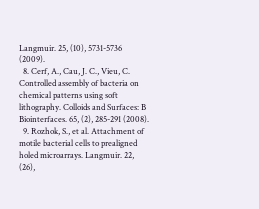Langmuir. 25, (10), 5731-5736 (2009).
  8. Cerf, A., Cau, J. C., Vieu, C. Controlled assembly of bacteria on chemical patterns using soft lithography. Colloids and Surfaces: B Biointerfaces. 65, (2), 285-291 (2008).
  9. Rozhok, S., et al. Attachment of motile bacterial cells to prealigned holed microarrays. Langmuir. 22, (26),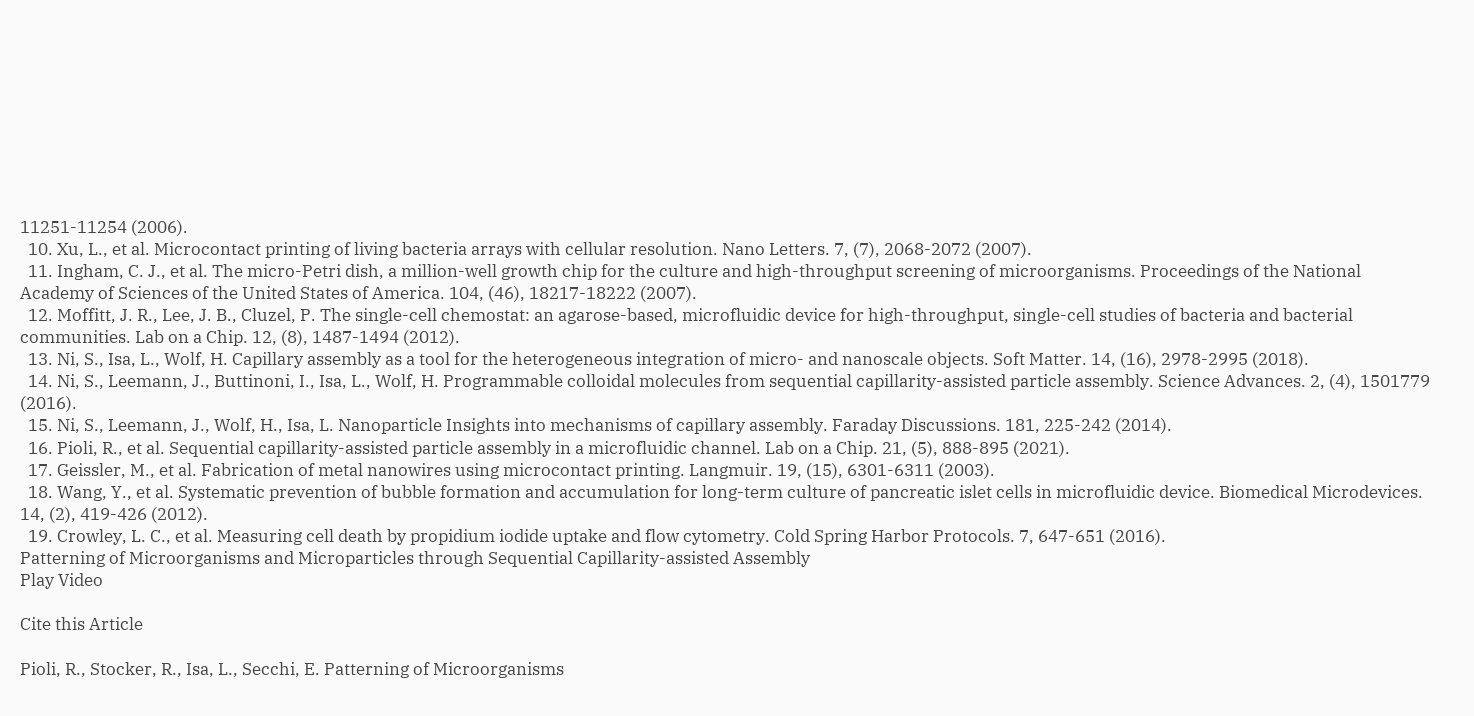11251-11254 (2006).
  10. Xu, L., et al. Microcontact printing of living bacteria arrays with cellular resolution. Nano Letters. 7, (7), 2068-2072 (2007).
  11. Ingham, C. J., et al. The micro-Petri dish, a million-well growth chip for the culture and high-throughput screening of microorganisms. Proceedings of the National Academy of Sciences of the United States of America. 104, (46), 18217-18222 (2007).
  12. Moffitt, J. R., Lee, J. B., Cluzel, P. The single-cell chemostat: an agarose-based, microfluidic device for high-throughput, single-cell studies of bacteria and bacterial communities. Lab on a Chip. 12, (8), 1487-1494 (2012).
  13. Ni, S., Isa, L., Wolf, H. Capillary assembly as a tool for the heterogeneous integration of micro- and nanoscale objects. Soft Matter. 14, (16), 2978-2995 (2018).
  14. Ni, S., Leemann, J., Buttinoni, I., Isa, L., Wolf, H. Programmable colloidal molecules from sequential capillarity-assisted particle assembly. Science Advances. 2, (4), 1501779 (2016).
  15. Ni, S., Leemann, J., Wolf, H., Isa, L. Nanoparticle Insights into mechanisms of capillary assembly. Faraday Discussions. 181, 225-242 (2014).
  16. Pioli, R., et al. Sequential capillarity-assisted particle assembly in a microfluidic channel. Lab on a Chip. 21, (5), 888-895 (2021).
  17. Geissler, M., et al. Fabrication of metal nanowires using microcontact printing. Langmuir. 19, (15), 6301-6311 (2003).
  18. Wang, Y., et al. Systematic prevention of bubble formation and accumulation for long-term culture of pancreatic islet cells in microfluidic device. Biomedical Microdevices. 14, (2), 419-426 (2012).
  19. Crowley, L. C., et al. Measuring cell death by propidium iodide uptake and flow cytometry. Cold Spring Harbor Protocols. 7, 647-651 (2016).
Patterning of Microorganisms and Microparticles through Sequential Capillarity-assisted Assembly
Play Video

Cite this Article

Pioli, R., Stocker, R., Isa, L., Secchi, E. Patterning of Microorganisms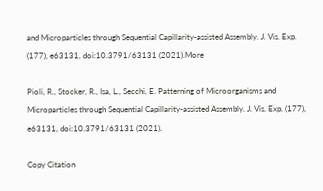and Microparticles through Sequential Capillarity-assisted Assembly. J. Vis. Exp. (177), e63131, doi:10.3791/63131 (2021).More

Pioli, R., Stocker, R., Isa, L., Secchi, E. Patterning of Microorganisms and Microparticles through Sequential Capillarity-assisted Assembly. J. Vis. Exp. (177), e63131, doi:10.3791/63131 (2021).

Copy Citation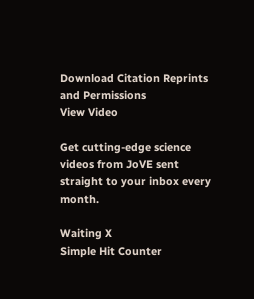Download Citation Reprints and Permissions
View Video

Get cutting-edge science videos from JoVE sent straight to your inbox every month.

Waiting X
Simple Hit Counter